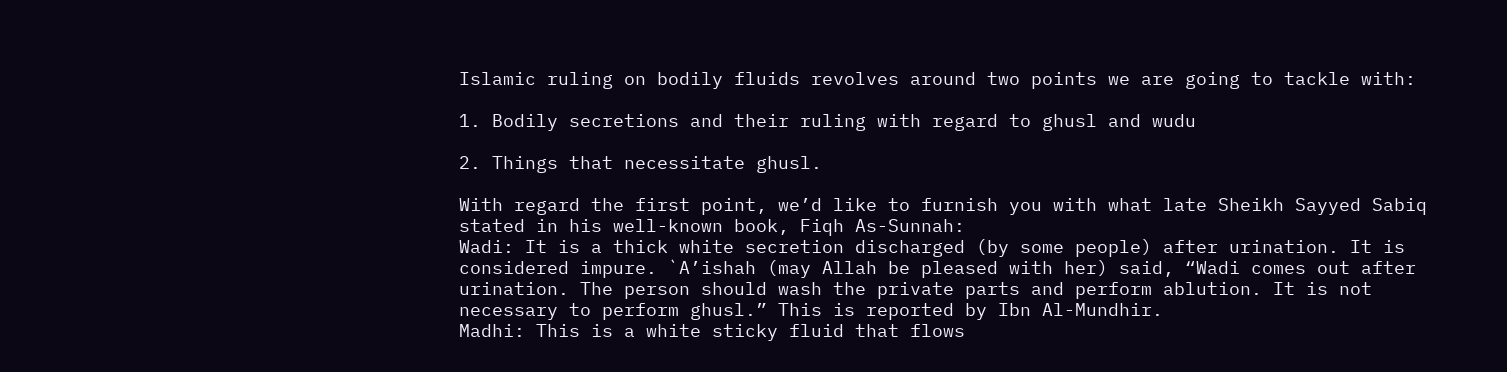Islamic ruling on bodily fluids revolves around two points we are going to tackle with:

1. Bodily secretions and their ruling with regard to ghusl and wudu

2. Things that necessitate ghusl.

With regard the first point, we’d like to furnish you with what late Sheikh Sayyed Sabiq stated in his well-known book, Fiqh As-Sunnah:
Wadi: It is a thick white secretion discharged (by some people) after urination. It is considered impure. `A’ishah (may Allah be pleased with her) said, “Wadi comes out after urination. The person should wash the private parts and perform ablution. It is not necessary to perform ghusl.” This is reported by Ibn Al-Mundhir.
Madhi: This is a white sticky fluid that flows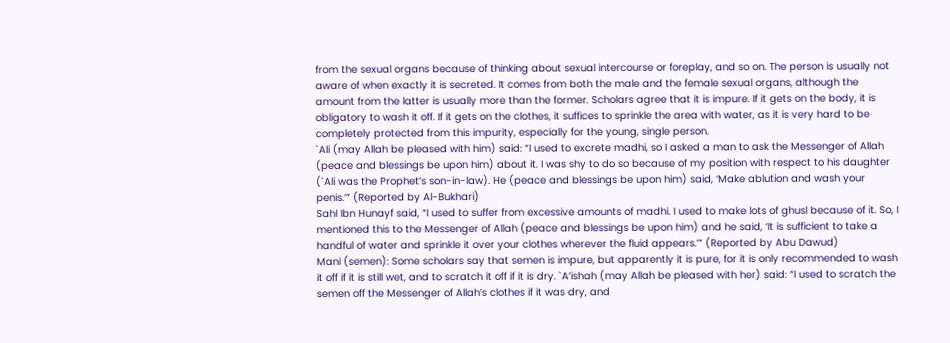from the sexual organs because of thinking about sexual intercourse or foreplay, and so on. The person is usually not aware of when exactly it is secreted. It comes from both the male and the female sexual organs, although the amount from the latter is usually more than the former. Scholars agree that it is impure. If it gets on the body, it is obligatory to wash it off. If it gets on the clothes, it suffices to sprinkle the area with water, as it is very hard to be completely protected from this impurity, especially for the young, single person.
`Ali (may Allah be pleased with him) said: “I used to excrete madhi, so I asked a man to ask the Messenger of Allah (peace and blessings be upon him) about it. I was shy to do so because of my position with respect to his daughter (`Ali was the Prophet’s son-in-law). He (peace and blessings be upon him) said, ‘Make ablution and wash your penis.’” (Reported by Al-Bukhari)
Sahl Ibn Hunayf said, “I used to suffer from excessive amounts of madhi. I used to make lots of ghusl because of it. So, I mentioned this to the Messenger of Allah (peace and blessings be upon him) and he said, ‘It is sufficient to take a handful of water and sprinkle it over your clothes wherever the fluid appears.’” (Reported by Abu Dawud)
Mani (semen): Some scholars say that semen is impure, but apparently it is pure, for it is only recommended to wash it off if it is still wet, and to scratch it off if it is dry. `A’ishah (may Allah be pleased with her) said: “I used to scratch the semen off the Messenger of Allah’s clothes if it was dry, and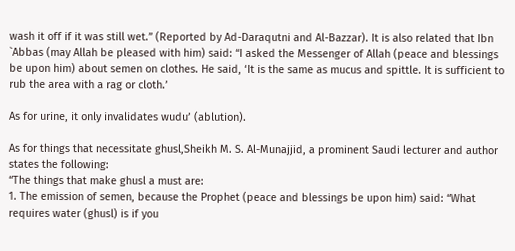wash it off if it was still wet.” (Reported by Ad-Daraqutni and Al-Bazzar). It is also related that Ibn `Abbas (may Allah be pleased with him) said: “I asked the Messenger of Allah (peace and blessings be upon him) about semen on clothes. He said, ‘It is the same as mucus and spittle. It is sufficient to rub the area with a rag or cloth.’

As for urine, it only invalidates wudu’ (ablution).

As for things that necessitate ghusl,Sheikh M. S. Al-Munajjid, a prominent Saudi lecturer and author states the following:
“The things that make ghusl a must are:
1. The emission of semen, because the Prophet (peace and blessings be upon him) said: “What requires water (ghusl) is if you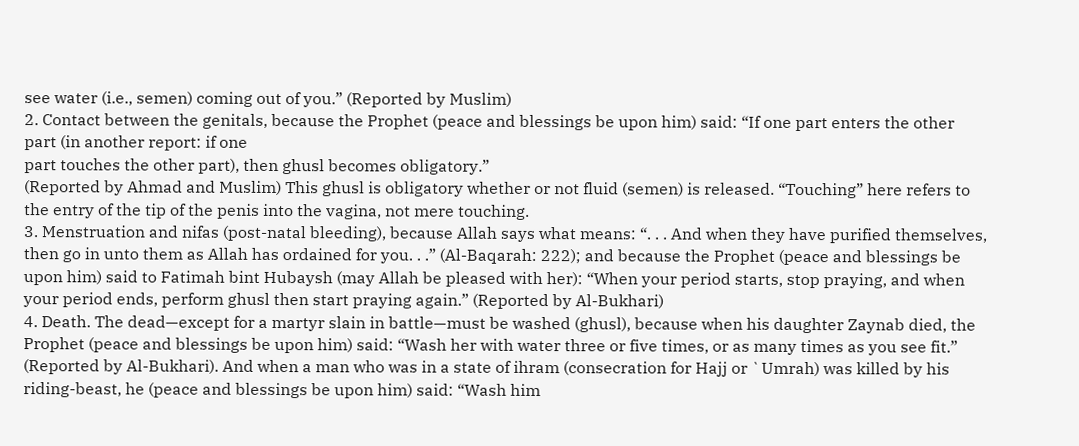see water (i.e., semen) coming out of you.” (Reported by Muslim)
2. Contact between the genitals, because the Prophet (peace and blessings be upon him) said: “If one part enters the other part (in another report: if one
part touches the other part), then ghusl becomes obligatory.”
(Reported by Ahmad and Muslim) This ghusl is obligatory whether or not fluid (semen) is released. “Touching” here refers to the entry of the tip of the penis into the vagina, not mere touching.
3. Menstruation and nifas (post-natal bleeding), because Allah says what means: “. . . And when they have purified themselves, then go in unto them as Allah has ordained for you. . .” (Al-Baqarah: 222); and because the Prophet (peace and blessings be upon him) said to Fatimah bint Hubaysh (may Allah be pleased with her): “When your period starts, stop praying, and when your period ends, perform ghusl then start praying again.” (Reported by Al-Bukhari)
4. Death. The dead—except for a martyr slain in battle—must be washed (ghusl), because when his daughter Zaynab died, the Prophet (peace and blessings be upon him) said: “Wash her with water three or five times, or as many times as you see fit.” (Reported by Al-Bukhari). And when a man who was in a state of ihram (consecration for Hajj or `Umrah) was killed by his riding-beast, he (peace and blessings be upon him) said: “Wash him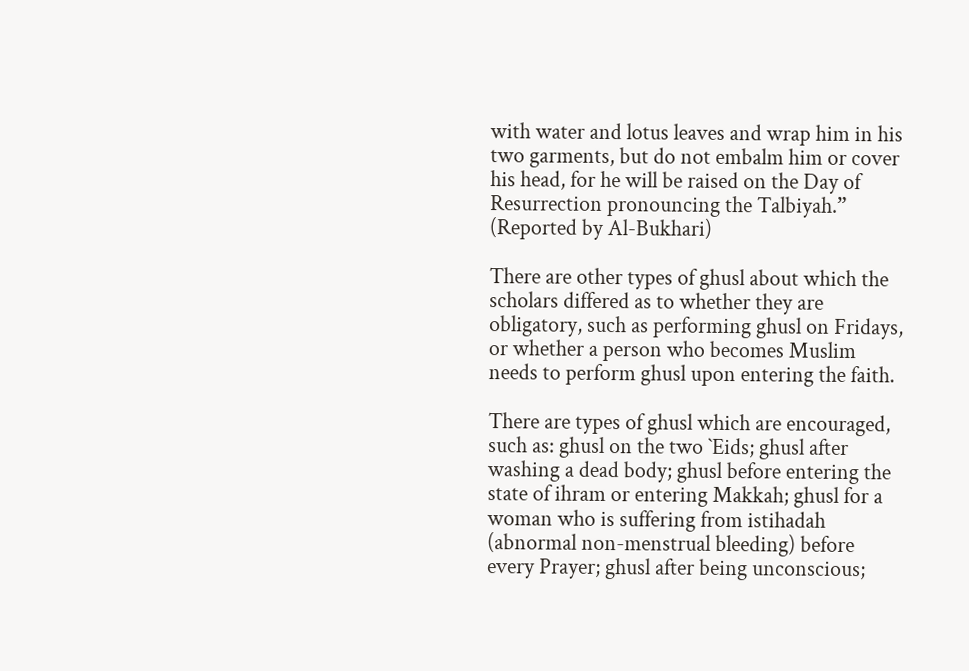with water and lotus leaves and wrap him in his two garments, but do not embalm him or cover his head, for he will be raised on the Day of Resurrection pronouncing the Talbiyah.” (Reported by Al-Bukhari)

There are other types of ghusl about which the scholars differed as to whether they are obligatory, such as performing ghusl on Fridays, or whether a person who becomes Muslim needs to perform ghusl upon entering the faith.

There are types of ghusl which are encouraged, such as: ghusl on the two `Eids; ghusl after washing a dead body; ghusl before entering the state of ihram or entering Makkah; ghusl for a woman who is suffering from istihadah (abnormal non-menstrual bleeding) before every Prayer; ghusl after being unconscious;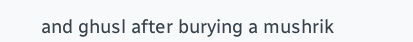and ghusl after burying a mushrik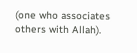(one who associates others with Allah).